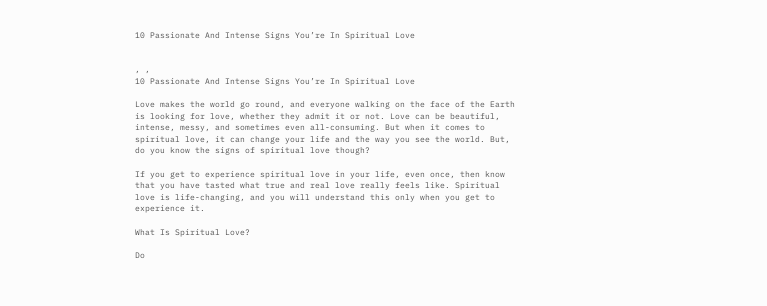10 Passionate And Intense Signs You’re In Spiritual Love


, ,
10 Passionate And Intense Signs You’re In Spiritual Love

Love makes the world go round, and everyone walking on the face of the Earth is looking for love, whether they admit it or not. Love can be beautiful, intense, messy, and sometimes even all-consuming. But when it comes to spiritual love, it can change your life and the way you see the world. But, do you know the signs of spiritual love though?

If you get to experience spiritual love in your life, even once, then know that you have tasted what true and real love really feels like. Spiritual love is life-changing, and you will understand this only when you get to experience it.

What Is Spiritual Love?

Do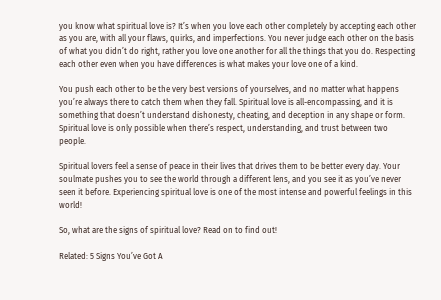you know what spiritual love is? It’s when you love each other completely by accepting each other as you are, with all your flaws, quirks, and imperfections. You never judge each other on the basis of what you didn’t do right, rather you love one another for all the things that you do. Respecting each other even when you have differences is what makes your love one of a kind.

You push each other to be the very best versions of yourselves, and no matter what happens you’re always there to catch them when they fall. Spiritual love is all-encompassing, and it is something that doesn’t understand dishonesty, cheating, and deception in any shape or form. Spiritual love is only possible when there’s respect, understanding, and trust between two people.

Spiritual lovers feel a sense of peace in their lives that drives them to be better every day. Your soulmate pushes you to see the world through a different lens, and you see it as you’ve never seen it before. Experiencing spiritual love is one of the most intense and powerful feelings in this world!

So, what are the signs of spiritual love? Read on to find out!

Related: 5 Signs You’ve Got A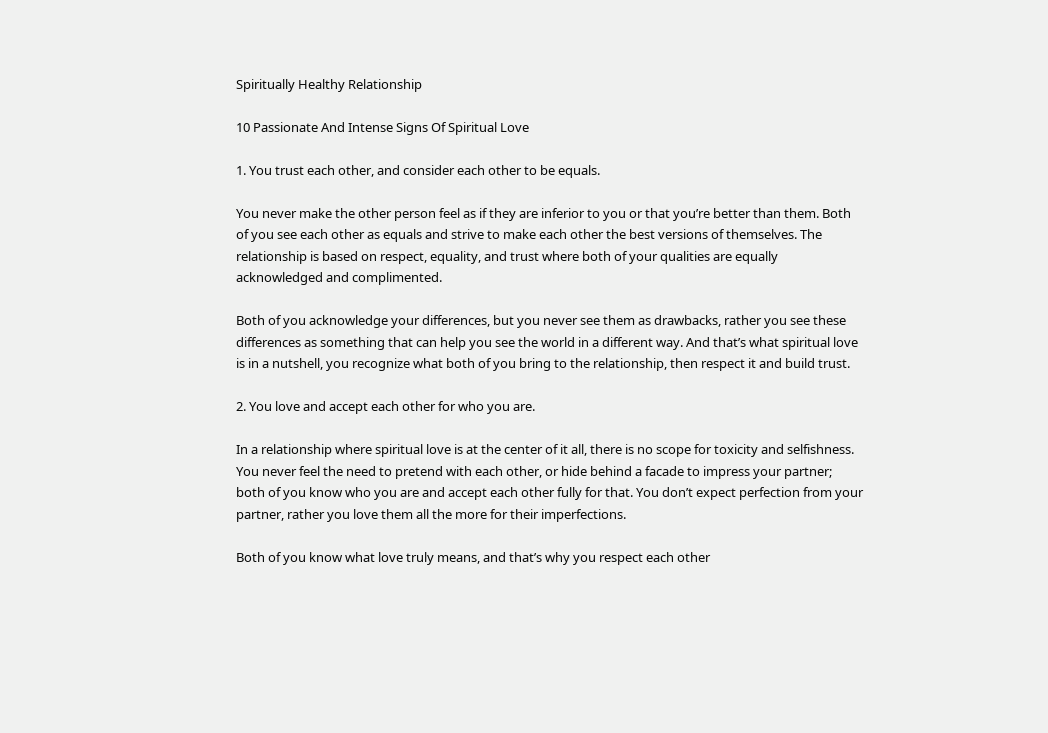Spiritually Healthy Relationship

10 Passionate And Intense Signs Of Spiritual Love

1. You trust each other, and consider each other to be equals.

You never make the other person feel as if they are inferior to you or that you’re better than them. Both of you see each other as equals and strive to make each other the best versions of themselves. The relationship is based on respect, equality, and trust where both of your qualities are equally acknowledged and complimented.

Both of you acknowledge your differences, but you never see them as drawbacks, rather you see these differences as something that can help you see the world in a different way. And that’s what spiritual love is in a nutshell, you recognize what both of you bring to the relationship, then respect it and build trust.

2. You love and accept each other for who you are.

In a relationship where spiritual love is at the center of it all, there is no scope for toxicity and selfishness. You never feel the need to pretend with each other, or hide behind a facade to impress your partner; both of you know who you are and accept each other fully for that. You don’t expect perfection from your partner, rather you love them all the more for their imperfections.

Both of you know what love truly means, and that’s why you respect each other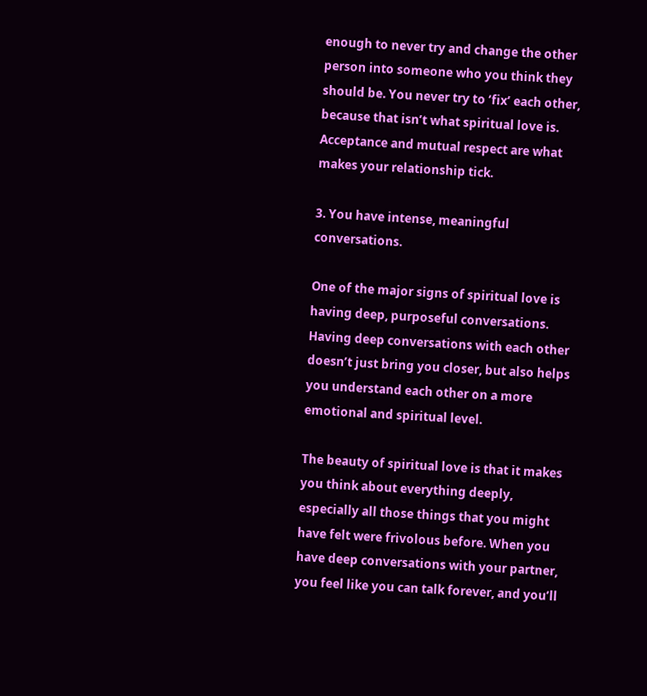enough to never try and change the other person into someone who you think they should be. You never try to ‘fix’ each other, because that isn’t what spiritual love is. Acceptance and mutual respect are what makes your relationship tick.

3. You have intense, meaningful conversations.

One of the major signs of spiritual love is having deep, purposeful conversations. Having deep conversations with each other doesn’t just bring you closer, but also helps you understand each other on a more emotional and spiritual level.

The beauty of spiritual love is that it makes you think about everything deeply, especially all those things that you might have felt were frivolous before. When you have deep conversations with your partner, you feel like you can talk forever, and you’ll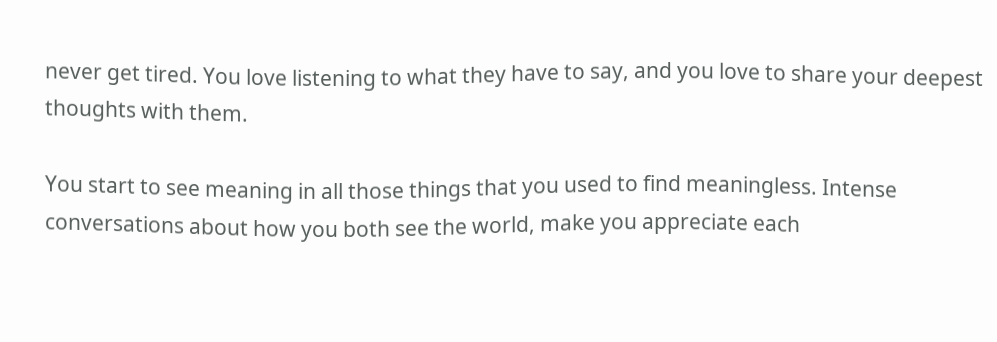never get tired. You love listening to what they have to say, and you love to share your deepest thoughts with them.

You start to see meaning in all those things that you used to find meaningless. Intense conversations about how you both see the world, make you appreciate each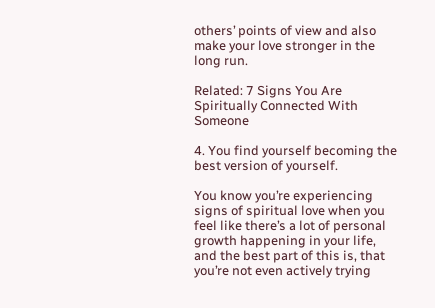others’ points of view and also make your love stronger in the long run.

Related: 7 Signs You Are Spiritually Connected With Someone

4. You find yourself becoming the best version of yourself.

You know you’re experiencing signs of spiritual love when you feel like there’s a lot of personal growth happening in your life, and the best part of this is, that you’re not even actively trying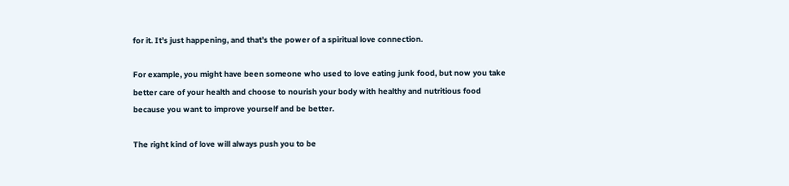for it. It’s just happening, and that’s the power of a spiritual love connection.

For example, you might have been someone who used to love eating junk food, but now you take better care of your health and choose to nourish your body with healthy and nutritious food because you want to improve yourself and be better.

The right kind of love will always push you to be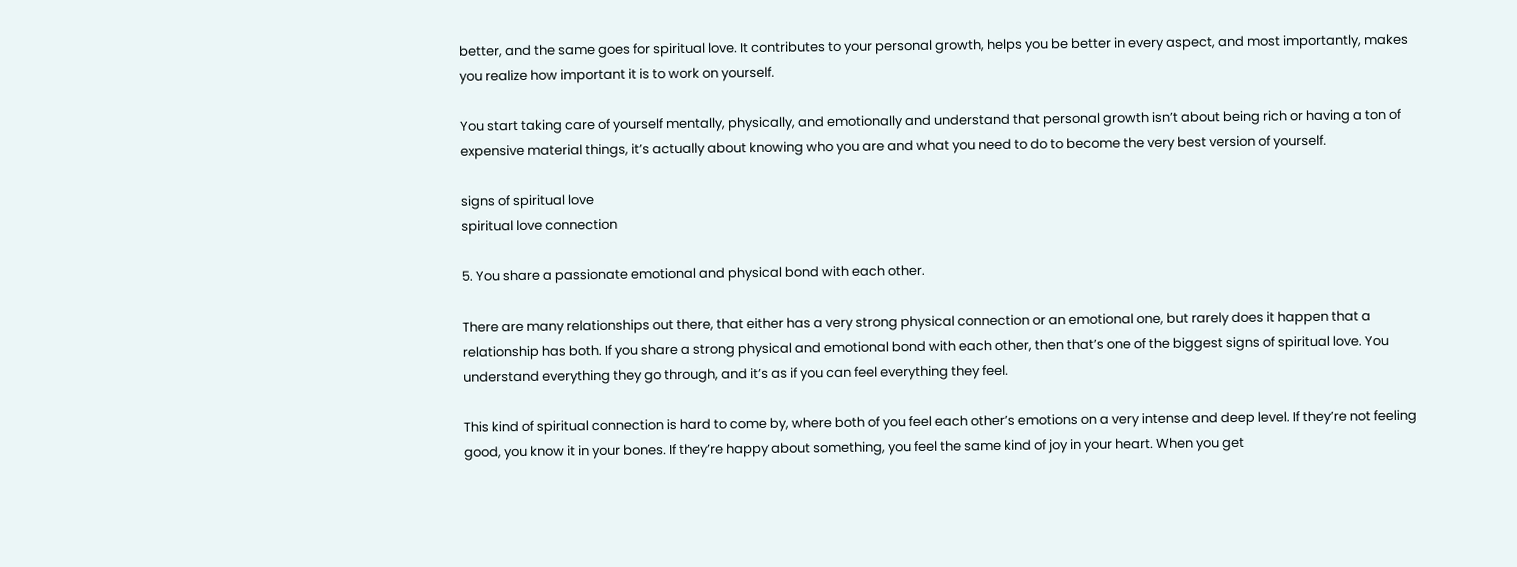better, and the same goes for spiritual love. It contributes to your personal growth, helps you be better in every aspect, and most importantly, makes you realize how important it is to work on yourself.

You start taking care of yourself mentally, physically, and emotionally and understand that personal growth isn’t about being rich or having a ton of expensive material things, it’s actually about knowing who you are and what you need to do to become the very best version of yourself.

signs of spiritual love
spiritual love connection

5. You share a passionate emotional and physical bond with each other.

There are many relationships out there, that either has a very strong physical connection or an emotional one, but rarely does it happen that a relationship has both. If you share a strong physical and emotional bond with each other, then that’s one of the biggest signs of spiritual love. You understand everything they go through, and it’s as if you can feel everything they feel.

This kind of spiritual connection is hard to come by, where both of you feel each other’s emotions on a very intense and deep level. If they’re not feeling good, you know it in your bones. If they’re happy about something, you feel the same kind of joy in your heart. When you get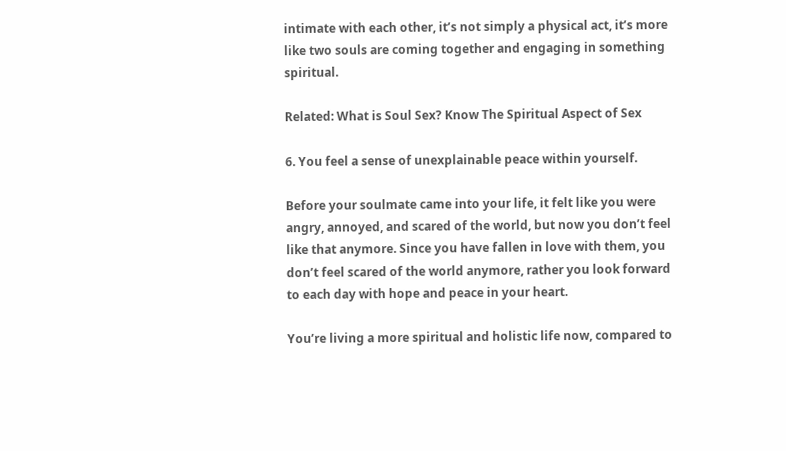intimate with each other, it’s not simply a physical act, it’s more like two souls are coming together and engaging in something spiritual.

Related: What is Soul Sex? Know The Spiritual Aspect of Sex

6. You feel a sense of unexplainable peace within yourself.

Before your soulmate came into your life, it felt like you were angry, annoyed, and scared of the world, but now you don’t feel like that anymore. Since you have fallen in love with them, you don’t feel scared of the world anymore, rather you look forward to each day with hope and peace in your heart.

You’re living a more spiritual and holistic life now, compared to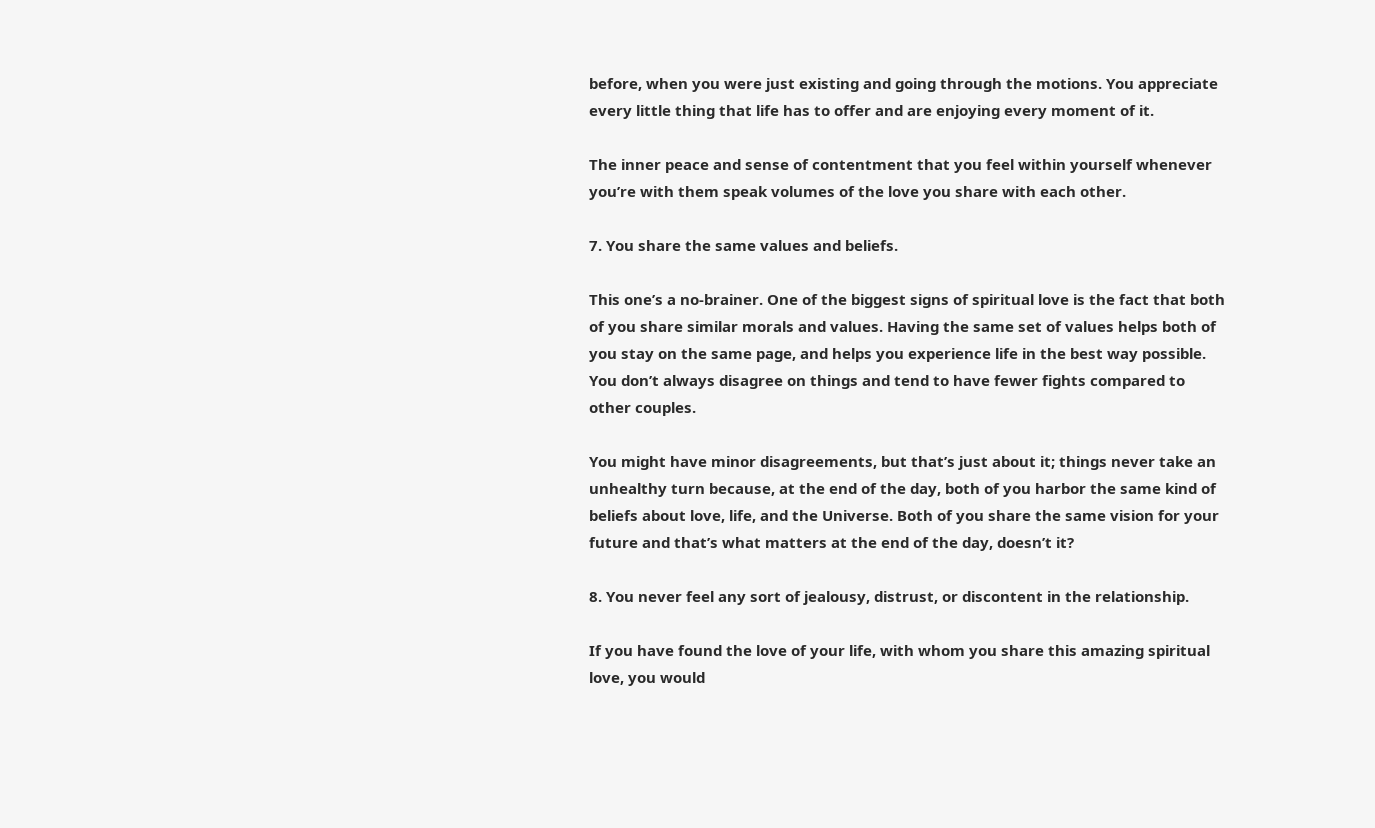before, when you were just existing and going through the motions. You appreciate every little thing that life has to offer and are enjoying every moment of it.

The inner peace and sense of contentment that you feel within yourself whenever you’re with them speak volumes of the love you share with each other.

7. You share the same values and beliefs.

This one’s a no-brainer. One of the biggest signs of spiritual love is the fact that both of you share similar morals and values. Having the same set of values helps both of you stay on the same page, and helps you experience life in the best way possible. You don’t always disagree on things and tend to have fewer fights compared to other couples.

You might have minor disagreements, but that’s just about it; things never take an unhealthy turn because, at the end of the day, both of you harbor the same kind of beliefs about love, life, and the Universe. Both of you share the same vision for your future and that’s what matters at the end of the day, doesn’t it?

8. You never feel any sort of jealousy, distrust, or discontent in the relationship.

If you have found the love of your life, with whom you share this amazing spiritual love, you would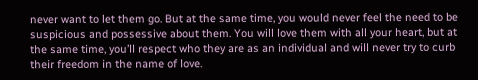never want to let them go. But at the same time, you would never feel the need to be suspicious and possessive about them. You will love them with all your heart, but at the same time, you’ll respect who they are as an individual and will never try to curb their freedom in the name of love.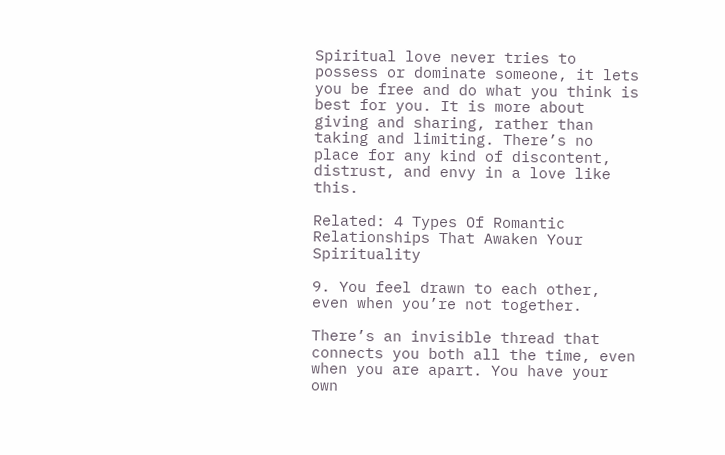Spiritual love never tries to possess or dominate someone, it lets you be free and do what you think is best for you. It is more about giving and sharing, rather than taking and limiting. There’s no place for any kind of discontent, distrust, and envy in a love like this.

Related: 4 Types Of Romantic Relationships That Awaken Your Spirituality

9. You feel drawn to each other, even when you’re not together.

There’s an invisible thread that connects you both all the time, even when you are apart. You have your own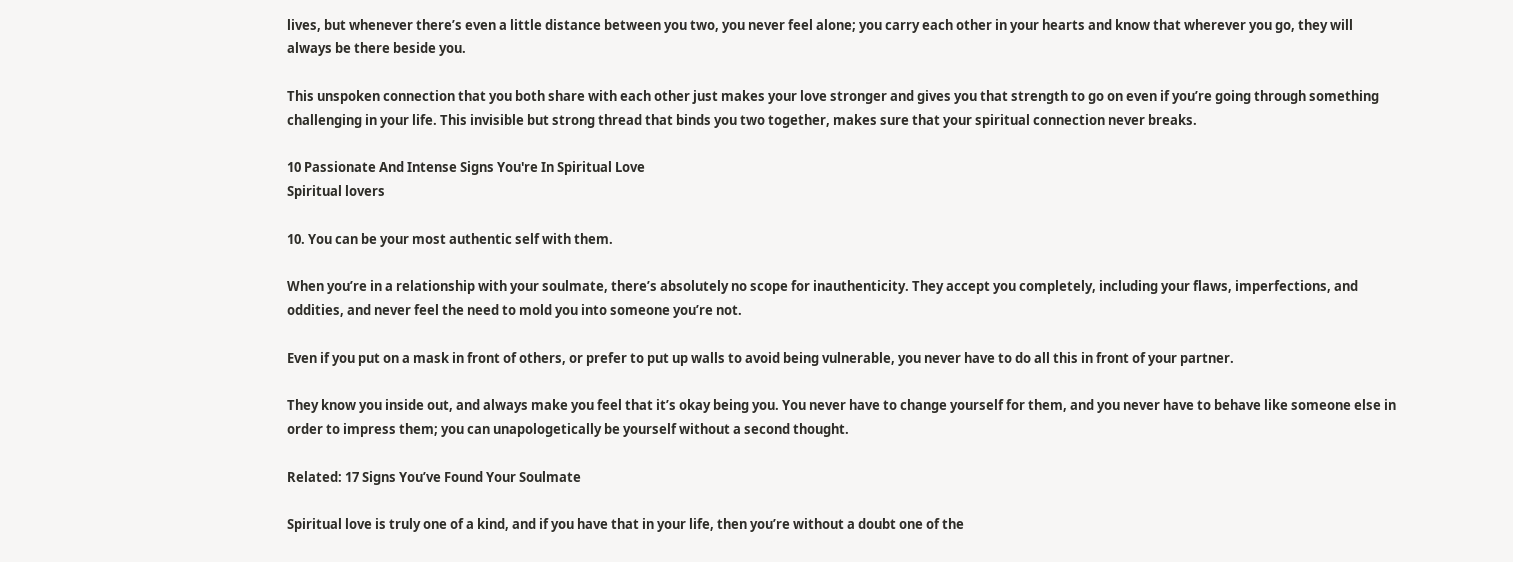lives, but whenever there’s even a little distance between you two, you never feel alone; you carry each other in your hearts and know that wherever you go, they will always be there beside you.

This unspoken connection that you both share with each other just makes your love stronger and gives you that strength to go on even if you’re going through something challenging in your life. This invisible but strong thread that binds you two together, makes sure that your spiritual connection never breaks.

10 Passionate And Intense Signs You're In Spiritual Love
Spiritual lovers

10. You can be your most authentic self with them.

When you’re in a relationship with your soulmate, there’s absolutely no scope for inauthenticity. They accept you completely, including your flaws, imperfections, and oddities, and never feel the need to mold you into someone you’re not.

Even if you put on a mask in front of others, or prefer to put up walls to avoid being vulnerable, you never have to do all this in front of your partner.

They know you inside out, and always make you feel that it’s okay being you. You never have to change yourself for them, and you never have to behave like someone else in order to impress them; you can unapologetically be yourself without a second thought.

Related: 17 Signs You’ve Found Your Soulmate

Spiritual love is truly one of a kind, and if you have that in your life, then you’re without a doubt one of the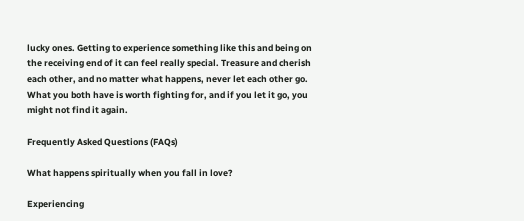lucky ones. Getting to experience something like this and being on the receiving end of it can feel really special. Treasure and cherish each other, and no matter what happens, never let each other go. What you both have is worth fighting for, and if you let it go, you might not find it again.

Frequently Asked Questions (FAQs)

What happens spiritually when you fall in love?

Experiencing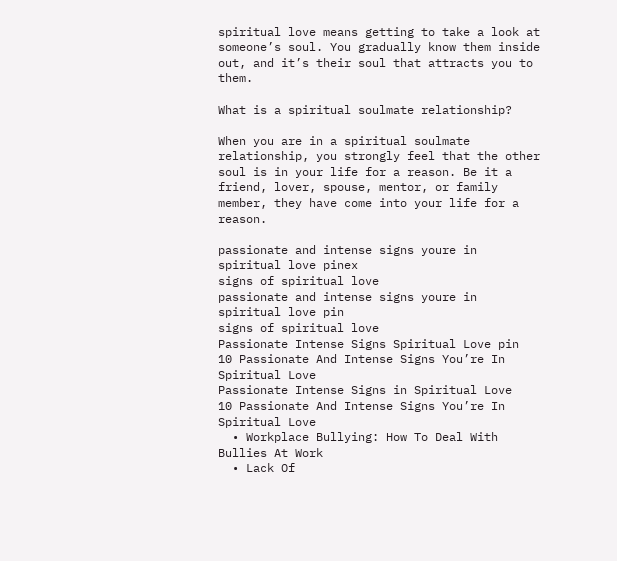spiritual love means getting to take a look at someone’s soul. You gradually know them inside out, and it’s their soul that attracts you to them.

What is a spiritual soulmate relationship?

When you are in a spiritual soulmate relationship, you strongly feel that the other soul is in your life for a reason. Be it a friend, lover, spouse, mentor, or family member, they have come into your life for a reason.

passionate and intense signs youre in spiritual love pinex
signs of spiritual love
passionate and intense signs youre in spiritual love pin
signs of spiritual love
Passionate Intense Signs Spiritual Love pin
10 Passionate And Intense Signs You’re In Spiritual Love
Passionate Intense Signs in Spiritual Love
10 Passionate And Intense Signs You’re In Spiritual Love
  • Workplace Bullying: How To Deal With Bullies At Work
  • Lack Of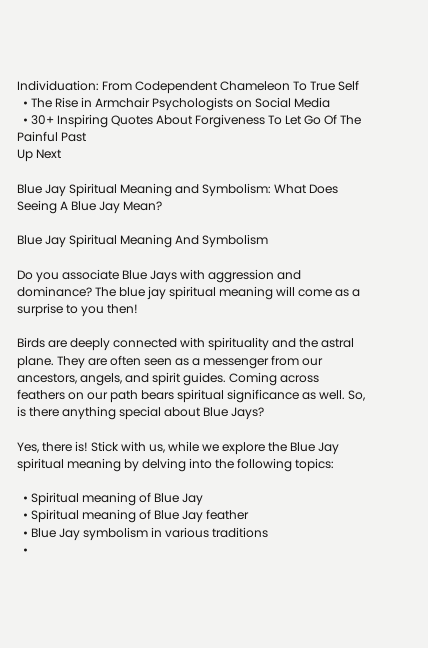Individuation: From Codependent Chameleon To True Self
  • The Rise in Armchair Psychologists on Social Media
  • 30+ Inspiring Quotes About Forgiveness To Let Go Of The Painful Past
Up Next

Blue Jay Spiritual Meaning and Symbolism: What Does Seeing A Blue Jay Mean?

Blue Jay Spiritual Meaning And Symbolism

Do you associate Blue Jays with aggression and dominance? The blue jay spiritual meaning will come as a surprise to you then!

Birds are deeply connected with spirituality and the astral plane. They are often seen as a messenger from our ancestors, angels, and spirit guides. Coming across feathers on our path bears spiritual significance as well. So, is there anything special about Blue Jays?

Yes, there is! Stick with us, while we explore the Blue Jay spiritual meaning by delving into the following topics:

  • Spiritual meaning of Blue Jay
  • Spiritual meaning of Blue Jay feather
  • Blue Jay symbolism in various traditions
  •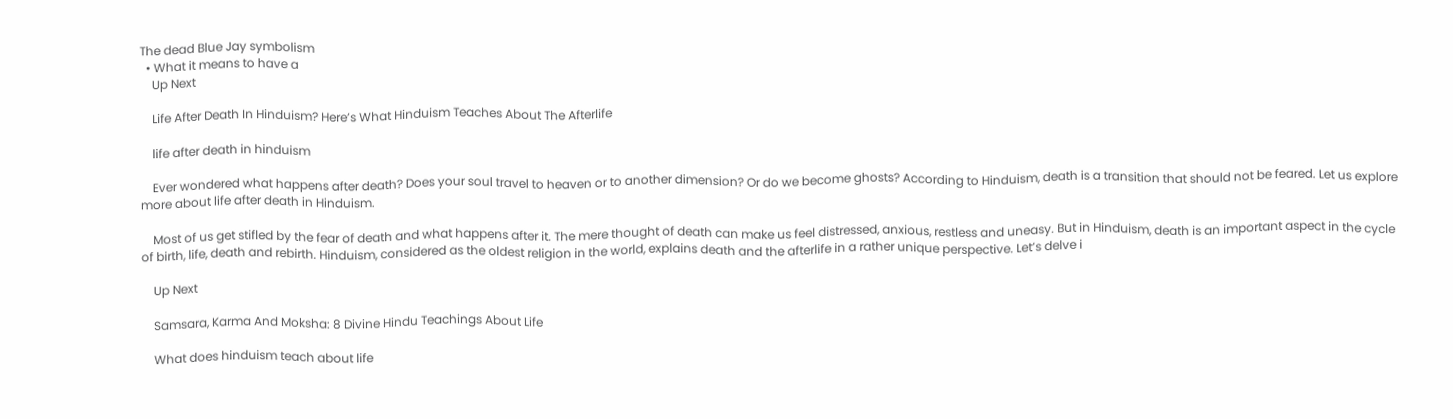The dead Blue Jay symbolism
  • What it means to have a
    Up Next

    Life After Death In Hinduism? Here’s What Hinduism Teaches About The Afterlife

    life after death in hinduism

    Ever wondered what happens after death? Does your soul travel to heaven or to another dimension? Or do we become ghosts? According to Hinduism, death is a transition that should not be feared. Let us explore more about life after death in Hinduism.

    Most of us get stifled by the fear of death and what happens after it. The mere thought of death can make us feel distressed, anxious, restless and uneasy. But in Hinduism, death is an important aspect in the cycle of birth, life, death and rebirth. Hinduism, considered as the oldest religion in the world, explains death and the afterlife in a rather unique perspective. Let’s delve i

    Up Next

    Samsara, Karma And Moksha: 8 Divine Hindu Teachings About Life

    What does hinduism teach about life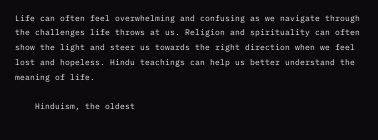Life can often feel overwhelming and confusing as we navigate through the challenges life throws at us. Religion and spirituality can often show the light and steer us towards the right direction when we feel lost and hopeless. Hindu teachings can help us better understand the meaning of life.

    Hinduism, the oldest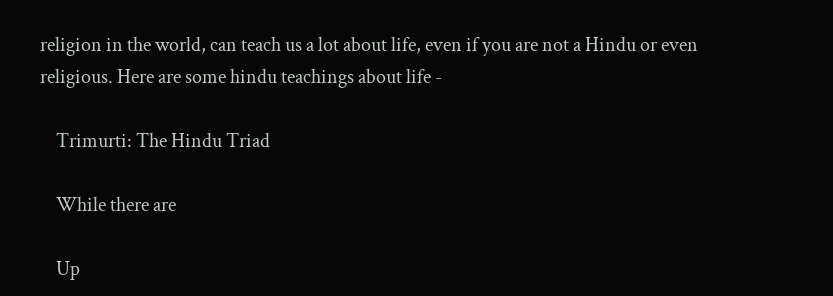religion in the world, can teach us a lot about life, even if you are not a Hindu or even religious. Here are some hindu teachings about life -

    Trimurti: The Hindu Triad

    While there are

    Up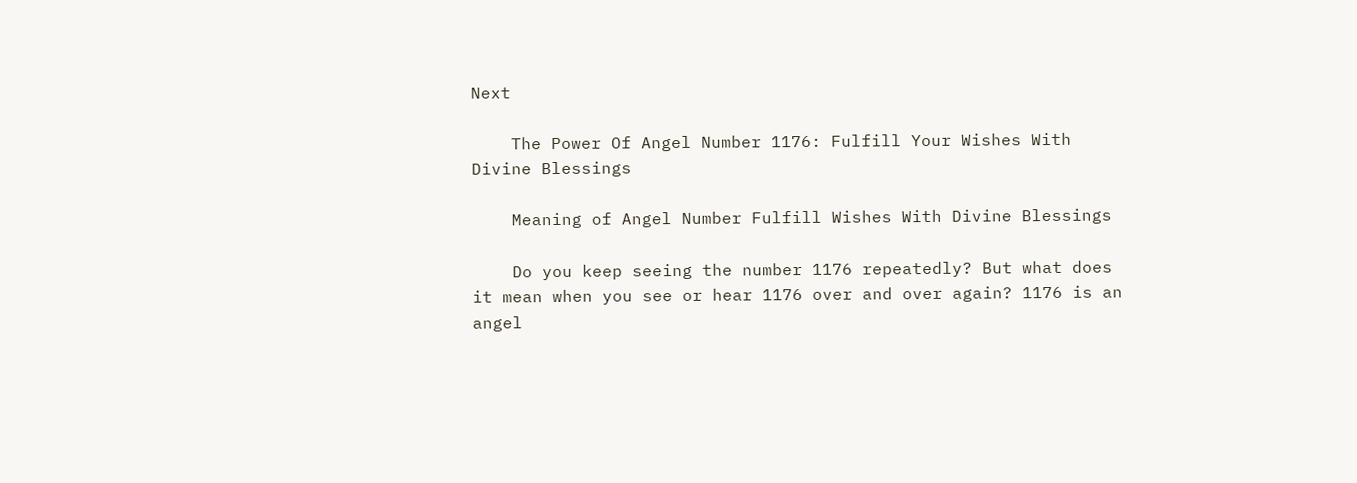Next

    The Power Of Angel Number 1176: Fulfill Your Wishes With Divine Blessings

    Meaning of Angel Number Fulfill Wishes With Divine Blessings

    Do you keep seeing the number 1176 repeatedly? But what does it mean when you see or hear 1176 over and over again? 1176 is an angel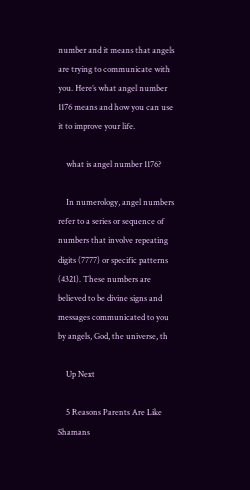number and it means that angels are trying to communicate with you. Here’s what angel number 1176 means and how you can use it to improve your life.

    what is angel number 1176?

    In numerology, angel numbers refer to a series or sequence of numbers that involve repeating digits (7777) or specific patterns (4321). These numbers are believed to be divine signs and messages communicated to you by angels, God, the universe, th

    Up Next

    5 Reasons Parents Are Like Shamans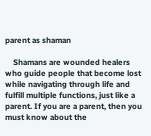parent as shaman

    Shamans are wounded healers who guide people that become lost while navigating through life and fulfill multiple functions, just like a parent. If you are a parent, then you must know about the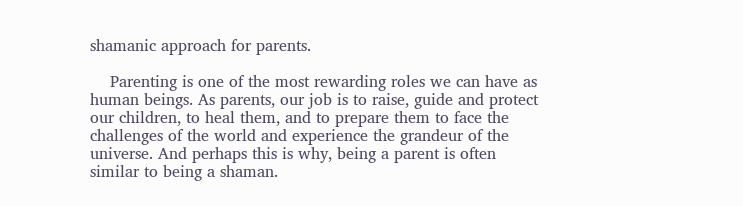shamanic approach for parents.

    Parenting is one of the most rewarding roles we can have as human beings. As parents, our job is to raise, guide and protect our children, to heal them, and to prepare them to face the challenges of the world and experience the grandeur of the universe. And perhaps this is why, being a parent is often similar to being a shaman.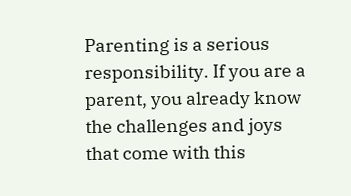Parenting is a serious responsibility. If you are a parent, you already know the challenges and joys that come with this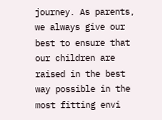journey. As parents, we always give our best to ensure that our children are raised in the best way possible in the most fitting envi